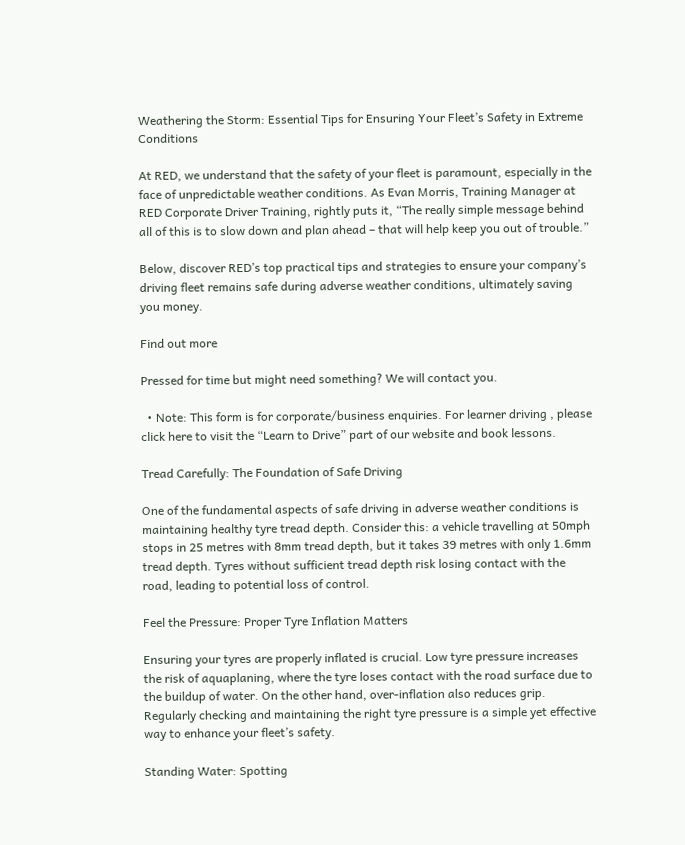Weathering the Storm: Essential Tips for Ensuring Your Fleet’s Safety in Extreme Conditions

At RED, we understand that the safety of your fleet is paramount, especially in the face of unpredictable weather conditions. As Evan Morris, Training Manager at RED Corporate Driver Training, rightly puts it, “The really simple message behind all of this is to slow down and plan ahead – that will help keep you out of trouble.”

Below, discover RED’s top practical tips and strategies to ensure your company’s driving fleet remains safe during adverse weather conditions, ultimately saving you money.

Find out more

Pressed for time but might need something? We will contact you.

  • Note: This form is for corporate/business enquiries. For learner driving , please click here to visit the “Learn to Drive” part of our website and book lessons.

Tread Carefully: The Foundation of Safe Driving

One of the fundamental aspects of safe driving in adverse weather conditions is maintaining healthy tyre tread depth. Consider this: a vehicle travelling at 50mph stops in 25 metres with 8mm tread depth, but it takes 39 metres with only 1.6mm tread depth. Tyres without sufficient tread depth risk losing contact with the road, leading to potential loss of control.

Feel the Pressure: Proper Tyre Inflation Matters

Ensuring your tyres are properly inflated is crucial. Low tyre pressure increases the risk of aquaplaning, where the tyre loses contact with the road surface due to the buildup of water. On the other hand, over-inflation also reduces grip. Regularly checking and maintaining the right tyre pressure is a simple yet effective way to enhance your fleet’s safety.

Standing Water: Spotting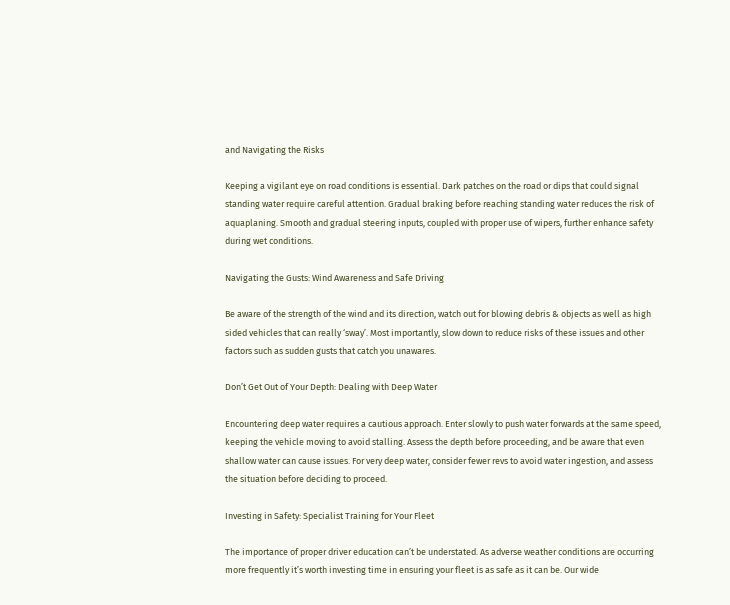and Navigating the Risks

Keeping a vigilant eye on road conditions is essential. Dark patches on the road or dips that could signal standing water require careful attention. Gradual braking before reaching standing water reduces the risk of aquaplaning. Smooth and gradual steering inputs, coupled with proper use of wipers, further enhance safety during wet conditions.

Navigating the Gusts: Wind Awareness and Safe Driving

Be aware of the strength of the wind and its direction, watch out for blowing debris & objects as well as high sided vehicles that can really ‘sway’. Most importantly, slow down to reduce risks of these issues and other factors such as sudden gusts that catch you unawares.

Don’t Get Out of Your Depth: Dealing with Deep Water

Encountering deep water requires a cautious approach. Enter slowly to push water forwards at the same speed, keeping the vehicle moving to avoid stalling. Assess the depth before proceeding, and be aware that even shallow water can cause issues. For very deep water, consider fewer revs to avoid water ingestion, and assess the situation before deciding to proceed.

Investing in Safety: Specialist Training for Your Fleet

The importance of proper driver education can’t be understated. As adverse weather conditions are occurring more frequently it’s worth investing time in ensuring your fleet is as safe as it can be. Our wide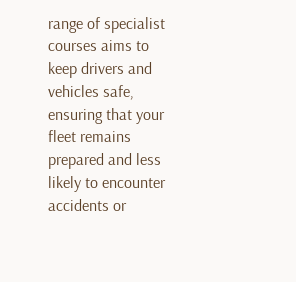range of specialist courses aims to keep drivers and vehicles safe, ensuring that your fleet remains prepared and less likely to encounter accidents or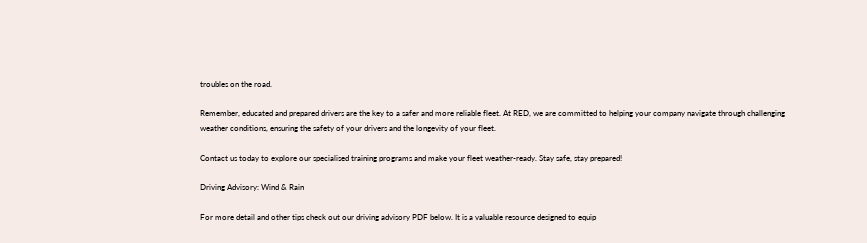troubles on the road.

Remember, educated and prepared drivers are the key to a safer and more reliable fleet. At RED, we are committed to helping your company navigate through challenging weather conditions, ensuring the safety of your drivers and the longevity of your fleet.

Contact us today to explore our specialised training programs and make your fleet weather-ready. Stay safe, stay prepared!

Driving Advisory: Wind & Rain

For more detail and other tips check out our driving advisory PDF below. It is a valuable resource designed to equip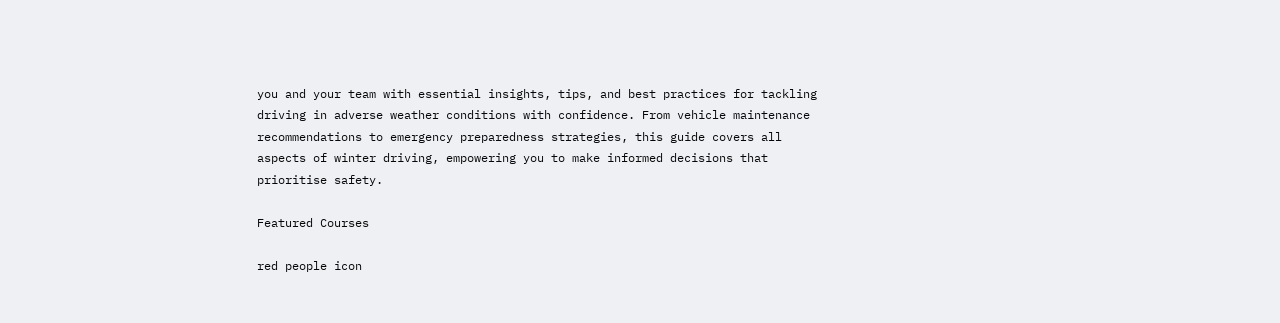you and your team with essential insights, tips, and best practices for tackling driving in adverse weather conditions with confidence. From vehicle maintenance recommendations to emergency preparedness strategies, this guide covers all aspects of winter driving, empowering you to make informed decisions that prioritise safety.

Featured Courses

red people icon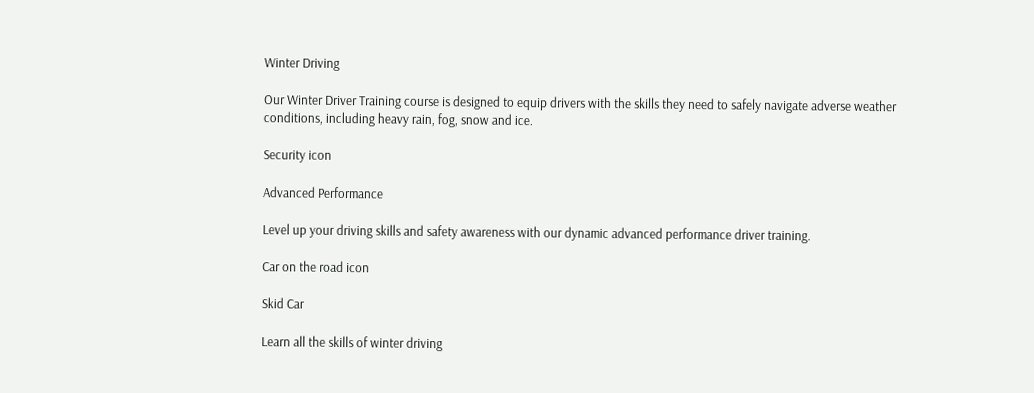Winter Driving

Our Winter Driver Training course is designed to equip drivers with the skills they need to safely navigate adverse weather conditions, including heavy rain, fog, snow and ice.

Security icon

Advanced Performance

Level up your driving skills and safety awareness with our dynamic advanced performance driver training.

Car on the road icon

Skid Car

Learn all the skills of winter driving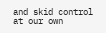and skid control at our own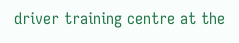driver training centre at the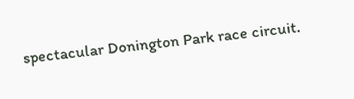spectacular Donington Park race circuit.